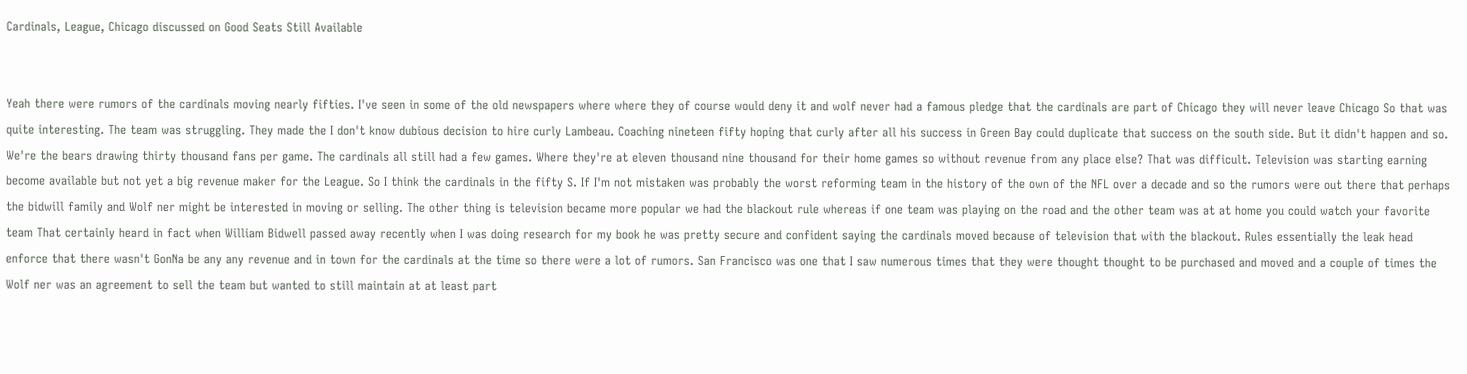Cardinals, League, Chicago discussed on Good Seats Still Available


Yeah there were rumors of the cardinals moving nearly fifties. I've seen in some of the old newspapers where where they of course would deny it and wolf never had a famous pledge that the cardinals are part of Chicago they will never leave Chicago So that was quite interesting. The team was struggling. They made the I don't know dubious decision to hire curly Lambeau. Coaching nineteen fifty hoping that curly after all his success in Green Bay could duplicate that success on the south side. But it didn't happen and so. We're the bears drawing thirty thousand fans per game. The cardinals all still had a few games. Where they're at eleven thousand nine thousand for their home games so without revenue from any place else? That was difficult. Television was starting earning become available but not yet a big revenue maker for the League. So I think the cardinals in the fifty S. If I'm not mistaken was probably the worst reforming team in the history of the own of the NFL over a decade and so the rumors were out there that perhaps the bidwill family and Wolf ner might be interested in moving or selling. The other thing is television became more popular we had the blackout rule whereas if one team was playing on the road and the other team was at at home you could watch your favorite team That certainly heard in fact when William Bidwell passed away recently when I was doing research for my book he was pretty secure and confident saying the cardinals moved because of television that with the blackout. Rules essentially the leak head enforce that there wasn't GonNa be any any revenue and in town for the cardinals at the time so there were a lot of rumors. San Francisco was one that I saw numerous times that they were thought thought to be purchased and moved and a couple of times the Wolf ner was an agreement to sell the team but wanted to still maintain at at least part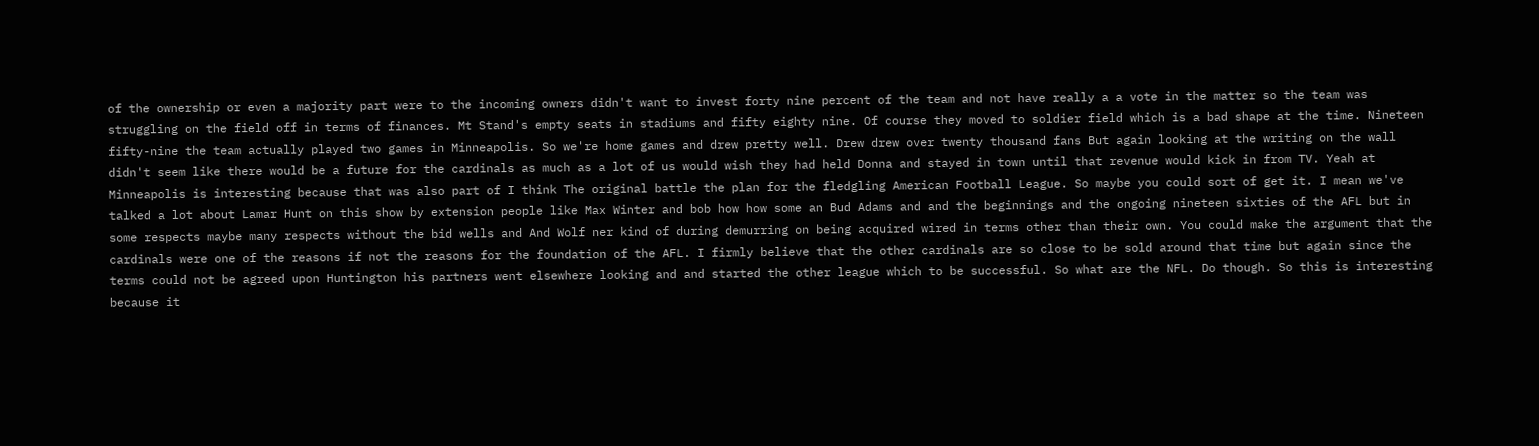of the ownership or even a majority part were to the incoming owners didn't want to invest forty nine percent of the team and not have really a a vote in the matter so the team was struggling on the field off in terms of finances. Mt Stand's empty seats in stadiums and fifty eighty nine. Of course they moved to soldier field which is a bad shape at the time. Nineteen fifty-nine the team actually played two games in Minneapolis. So we're home games and drew pretty well. Drew drew over twenty thousand fans But again looking at the writing on the wall didn't seem like there would be a future for the cardinals as much as a lot of us would wish they had held Donna and stayed in town until that revenue would kick in from TV. Yeah at Minneapolis is interesting because that was also part of I think The original battle the plan for the fledgling American Football League. So maybe you could sort of get it. I mean we've talked a lot about Lamar Hunt on this show by extension people like Max Winter and bob how how some an Bud Adams and and the beginnings and the ongoing nineteen sixties of the AFL but in some respects maybe many respects without the bid wells and And Wolf ner kind of during demurring on being acquired wired in terms other than their own. You could make the argument that the cardinals were one of the reasons if not the reasons for the foundation of the AFL. I firmly believe that the other cardinals are so close to be sold around that time but again since the terms could not be agreed upon Huntington his partners went elsewhere looking and and started the other league which to be successful. So what are the NFL. Do though. So this is interesting because it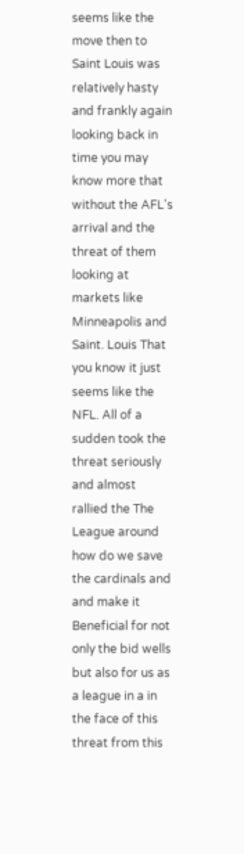seems like the move then to Saint Louis was relatively hasty and frankly again looking back in time you may know more that without the AFL's arrival and the threat of them looking at markets like Minneapolis and Saint. Louis That you know it just seems like the NFL. All of a sudden took the threat seriously and almost rallied the The League around how do we save the cardinals and and make it Beneficial for not only the bid wells but also for us as a league in a in the face of this threat from this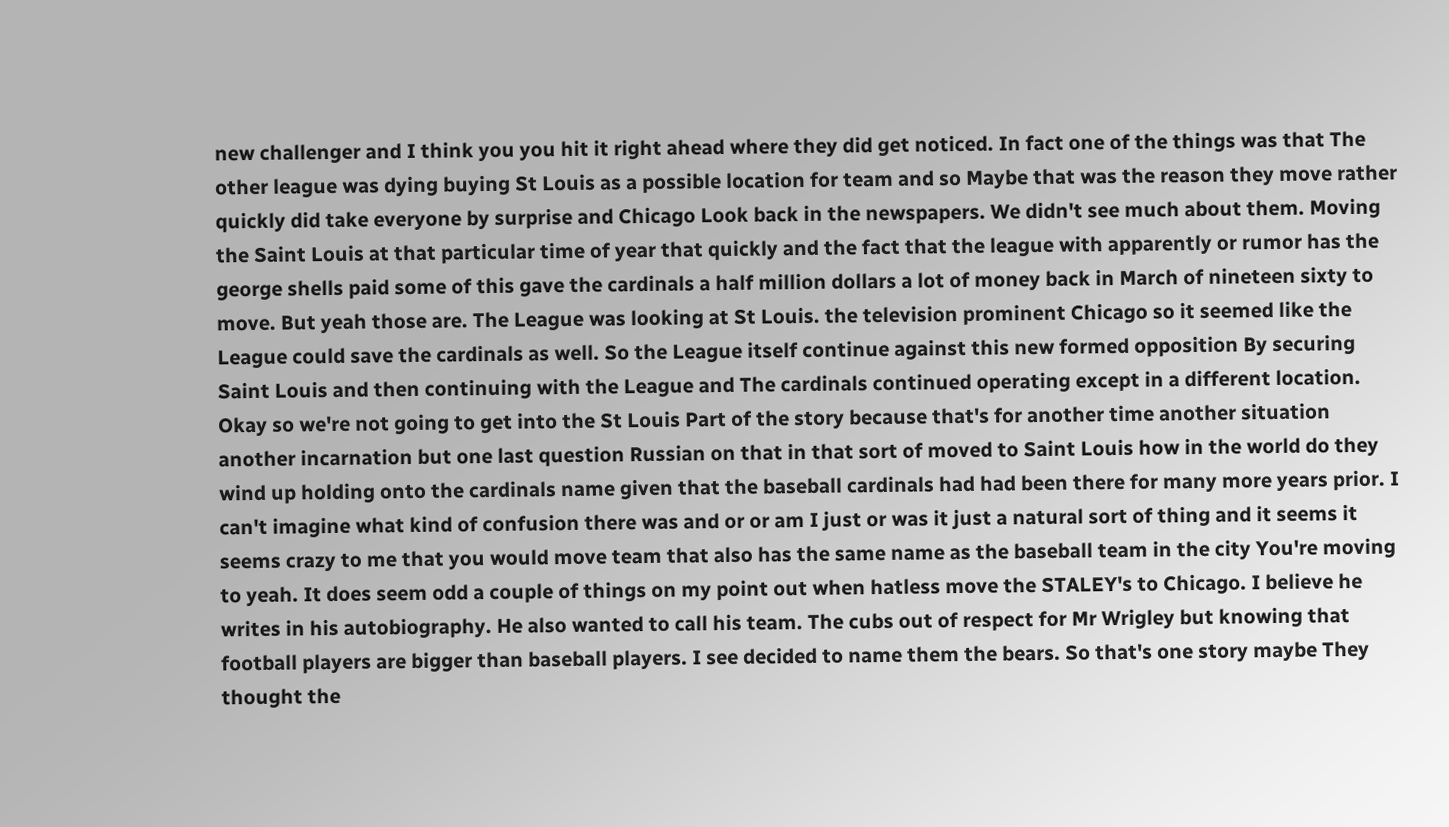new challenger and I think you you hit it right ahead where they did get noticed. In fact one of the things was that The other league was dying buying St Louis as a possible location for team and so Maybe that was the reason they move rather quickly did take everyone by surprise and Chicago Look back in the newspapers. We didn't see much about them. Moving the Saint Louis at that particular time of year that quickly and the fact that the league with apparently or rumor has the george shells paid some of this gave the cardinals a half million dollars a lot of money back in March of nineteen sixty to move. But yeah those are. The League was looking at St Louis. the television prominent Chicago so it seemed like the League could save the cardinals as well. So the League itself continue against this new formed opposition By securing Saint Louis and then continuing with the League and The cardinals continued operating except in a different location. Okay so we're not going to get into the St Louis Part of the story because that's for another time another situation another incarnation but one last question Russian on that in that sort of moved to Saint Louis how in the world do they wind up holding onto the cardinals name given that the baseball cardinals had had been there for many more years prior. I can't imagine what kind of confusion there was and or or am I just or was it just a natural sort of thing and it seems it seems crazy to me that you would move team that also has the same name as the baseball team in the city You're moving to yeah. It does seem odd a couple of things on my point out when hatless move the STALEY's to Chicago. I believe he writes in his autobiography. He also wanted to call his team. The cubs out of respect for Mr Wrigley but knowing that football players are bigger than baseball players. I see decided to name them the bears. So that's one story maybe They thought the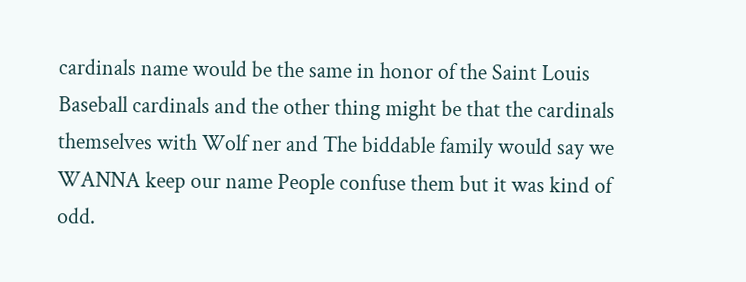cardinals name would be the same in honor of the Saint Louis Baseball cardinals and the other thing might be that the cardinals themselves with Wolf ner and The biddable family would say we WANNA keep our name People confuse them but it was kind of odd.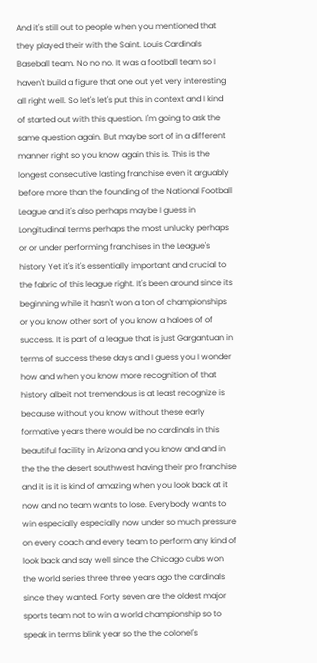And it's still out to people when you mentioned that they played their with the Saint. Louis Cardinals Baseball team. No no no. It was a football team so I haven't build a figure that one out yet very interesting all right well. So let's let's put this in context and I kind of started out with this question. I'm going to ask the same question again. But maybe sort of in a different manner right so you know again this is. This is the longest consecutive lasting franchise even it arguably before more than the founding of the National Football League and it's also perhaps maybe I guess in Longitudinal terms perhaps the most unlucky perhaps or or under performing franchises in the League's history Yet it's it's essentially important and crucial to the fabric of this league right. It's been around since its beginning while it hasn't won a ton of championships or you know other sort of you know a haloes of of success. It is part of a league that is just Gargantuan in terms of success these days and I guess you I wonder how and when you know more recognition of that history albeit not tremendous is at least recognize is because without you know without these early formative years there would be no cardinals in this beautiful facility in Arizona and you know and and in the the the desert southwest having their pro franchise and it is it is kind of amazing when you look back at it now and no team wants to lose. Everybody wants to win especially especially now under so much pressure on every coach and every team to perform any kind of look back and say well since the Chicago cubs won the world series three three years ago the cardinals since they wanted. Forty seven are the oldest major sports team not to win a world championship so to speak in terms blink year so the the colonel's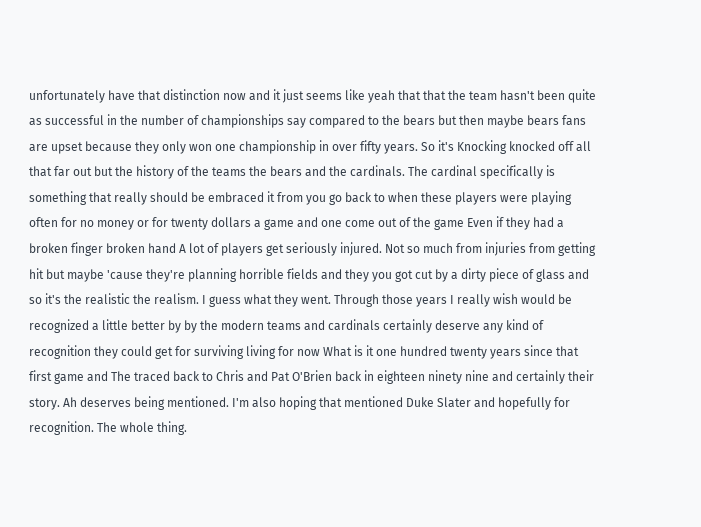unfortunately have that distinction now and it just seems like yeah that that the team hasn't been quite as successful in the number of championships say compared to the bears but then maybe bears fans are upset because they only won one championship in over fifty years. So it's Knocking knocked off all that far out but the history of the teams the bears and the cardinals. The cardinal specifically is something that really should be embraced it from you go back to when these players were playing often for no money or for twenty dollars a game and one come out of the game Even if they had a broken finger broken hand A lot of players get seriously injured. Not so much from injuries from getting hit but maybe 'cause they're planning horrible fields and they you got cut by a dirty piece of glass and so it's the realistic the realism. I guess what they went. Through those years I really wish would be recognized a little better by by the modern teams and cardinals certainly deserve any kind of recognition they could get for surviving living for now What is it one hundred twenty years since that first game and The traced back to Chris and Pat O'Brien back in eighteen ninety nine and certainly their story. Ah deserves being mentioned. I'm also hoping that mentioned Duke Slater and hopefully for recognition. The whole thing.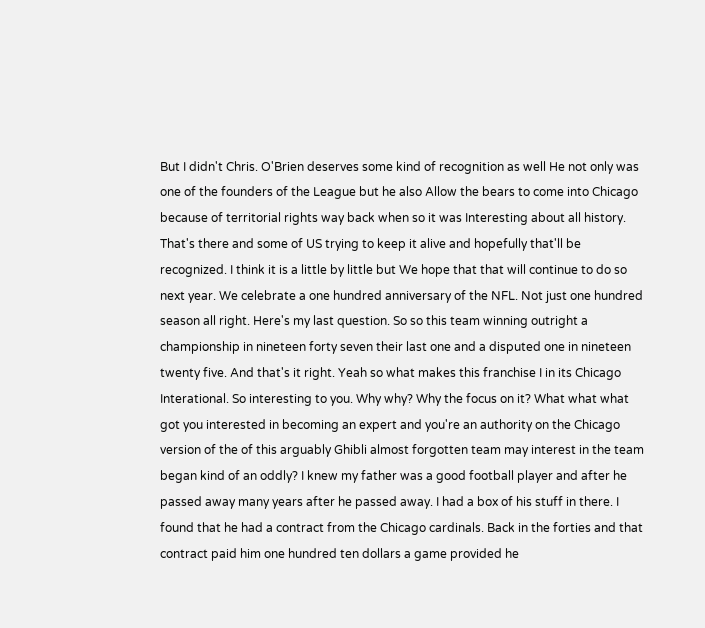But I didn't Chris. O'Brien deserves some kind of recognition as well He not only was one of the founders of the League but he also Allow the bears to come into Chicago because of territorial rights way back when so it was Interesting about all history. That's there and some of US trying to keep it alive and hopefully that'll be recognized. I think it is a little by little but We hope that that will continue to do so next year. We celebrate a one hundred anniversary of the NFL. Not just one hundred season all right. Here's my last question. So so this team winning outright a championship in nineteen forty seven their last one and a disputed one in nineteen twenty five. And that's it right. Yeah so what makes this franchise I in its Chicago Interational. So interesting to you. Why why? Why the focus on it? What what what got you interested in becoming an expert and you're an authority on the Chicago version of the of this arguably Ghibli almost forgotten team may interest in the team began kind of an oddly? I knew my father was a good football player and after he passed away many years after he passed away. I had a box of his stuff in there. I found that he had a contract from the Chicago cardinals. Back in the forties and that contract paid him one hundred ten dollars a game provided he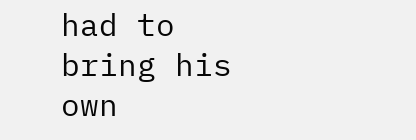had to bring his own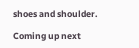shoes and shoulder.

Coming up next